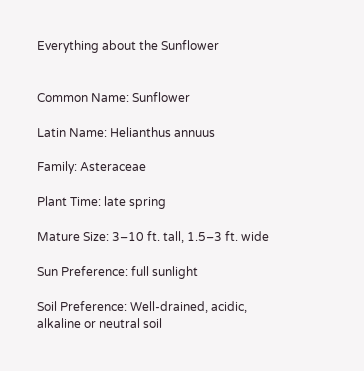Everything about the Sunflower


Common Name: Sunflower

Latin Name: Helianthus annuus

Family: Asteraceae

Plant Time: late spring

Mature Size: 3–10 ft. tall, 1.5–3 ft. wide

Sun Preference: full sunlight

Soil Preference: Well-drained, acidic, alkaline or neutral soil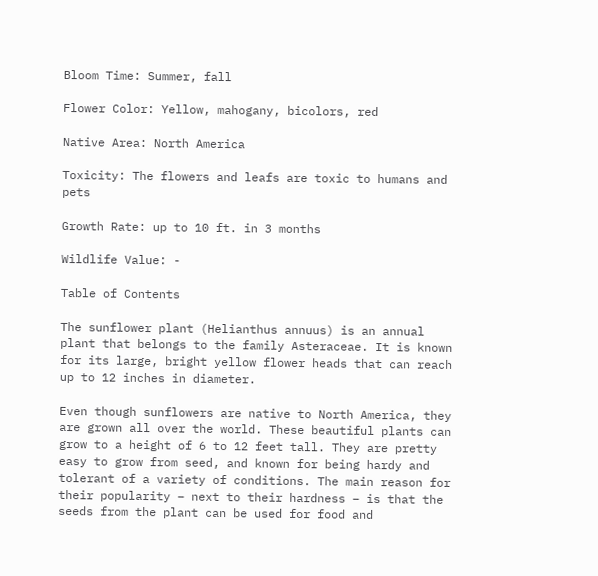Bloom Time: Summer, fall

Flower Color: Yellow, mahogany, bicolors, red

Native Area: North America

Toxicity: The flowers and leafs are toxic to humans and pets

Growth Rate: up to 10 ft. in 3 months

Wildlife Value: -

Table of Contents

The sunflower plant (Helianthus annuus) is an annual plant that belongs to the family Asteraceae. It is known for its large, bright yellow flower heads that can reach up to 12 inches in diameter.

Even though sunflowers are native to North America, they are grown all over the world. These beautiful plants can grow to a height of 6 to 12 feet tall. They are pretty easy to grow from seed, and known for being hardy and tolerant of a variety of conditions. The main reason for their popularity – next to their hardness – is that the seeds from the plant can be used for food and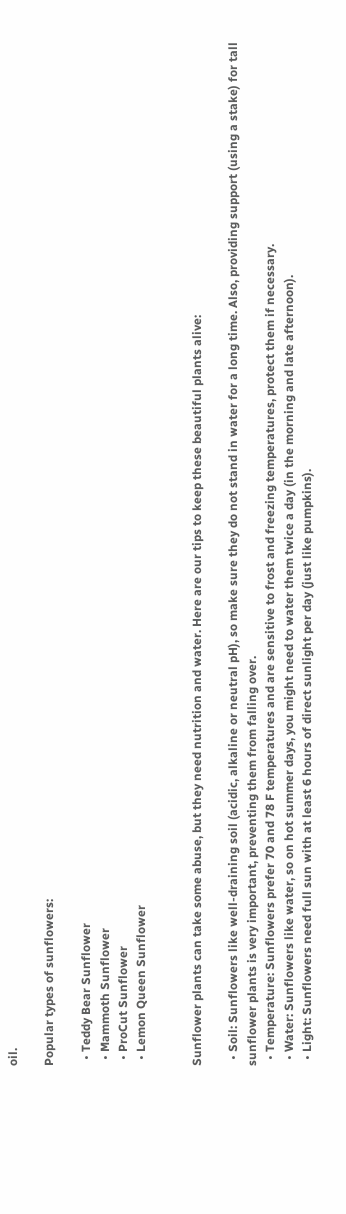oil.

Popular types of sunflowers:

  • Teddy Bear Sunflower
  • Mammoth Sunflower
  • ProCut Sunflower
  • Lemon Queen Sunflower


Sunflower plants can take some abuse, but they need nutrition and water. Here are our tips to keep these beautiful plants alive:

  • Soil: Sunflowers like well-draining soil (acidic, alkaline or neutral pH), so make sure they do not stand in water for a long time. Also, providing support (using a stake) for tall sunflower plants is very important, preventing them from falling over.
  • Temperature: Sunflowers prefer 70 and 78 F temperatures and are sensitive to frost and freezing temperatures, protect them if necessary.
  • Water: Sunflowers like water, so on hot summer days, you might need to water them twice a day (in the morning and late afternoon).
  • Light: Sunflowers need full sun with at least 6 hours of direct sunlight per day (just like pumpkins).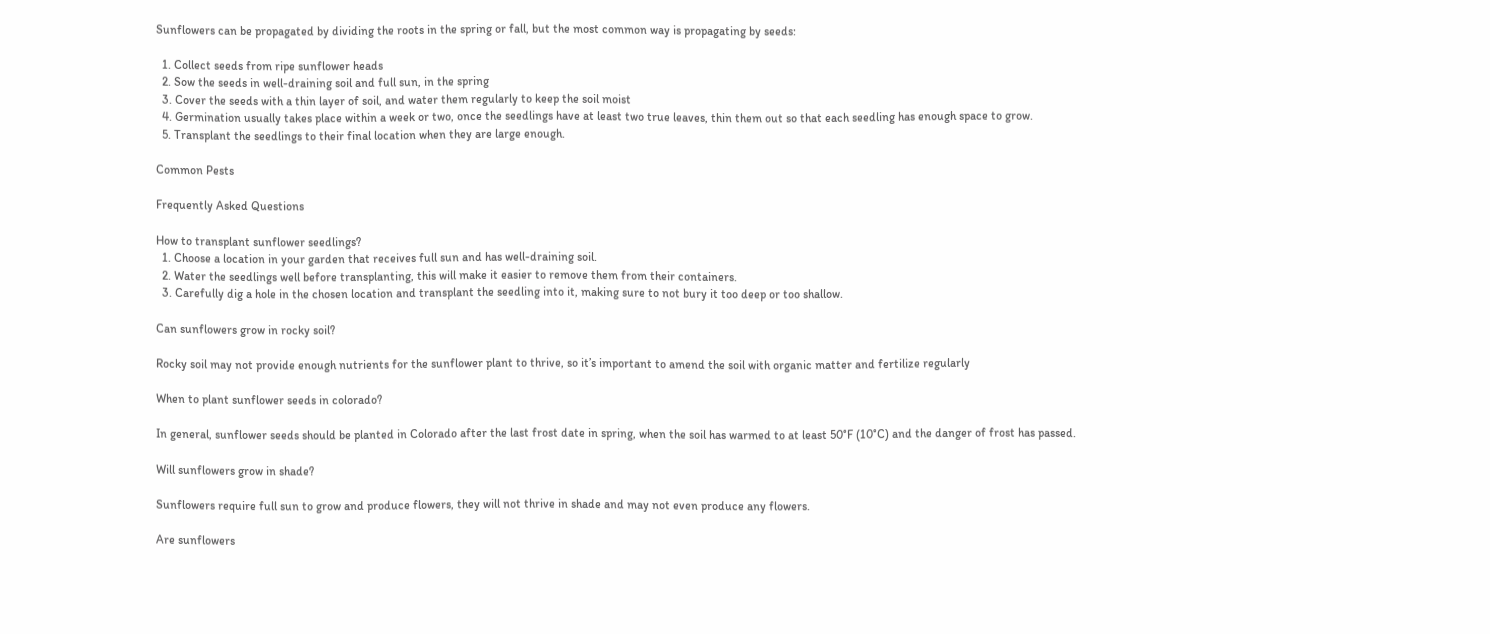Sunflowers can be propagated by dividing the roots in the spring or fall, but the most common way is propagating by seeds:

  1. Collect seeds from ripe sunflower heads
  2. Sow the seeds in well-draining soil and full sun, in the spring
  3. Cover the seeds with a thin layer of soil, and water them regularly to keep the soil moist
  4. Germination usually takes place within a week or two, once the seedlings have at least two true leaves, thin them out so that each seedling has enough space to grow.
  5. Transplant the seedlings to their final location when they are large enough.

Common Pests

Frequently Asked Questions

How to transplant sunflower seedlings?
  1. Choose a location in your garden that receives full sun and has well-draining soil.
  2. Water the seedlings well before transplanting, this will make it easier to remove them from their containers.
  3. Carefully dig a hole in the chosen location and transplant the seedling into it, making sure to not bury it too deep or too shallow.

Can sunflowers grow in rocky soil?

Rocky soil may not provide enough nutrients for the sunflower plant to thrive, so it’s important to amend the soil with organic matter and fertilize regularly

When to plant sunflower seeds in colorado?

In general, sunflower seeds should be planted in Colorado after the last frost date in spring, when the soil has warmed to at least 50°F (10°C) and the danger of frost has passed.

Will sunflowers grow in shade?

Sunflowers require full sun to grow and produce flowers, they will not thrive in shade and may not even produce any flowers.

Are sunflowers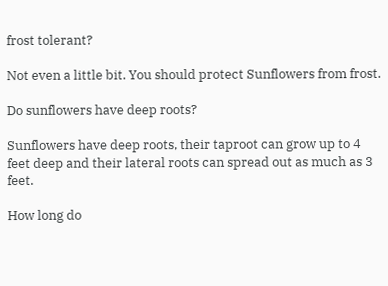frost tolerant?

Not even a little bit. You should protect Sunflowers from frost.

Do sunflowers have deep roots?

Sunflowers have deep roots, their taproot can grow up to 4 feet deep and their lateral roots can spread out as much as 3 feet.

How long do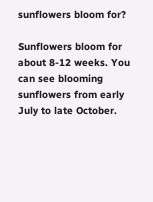sunflowers bloom for?

Sunflowers bloom for about 8-12 weeks. You can see blooming sunflowers from early July to late October.